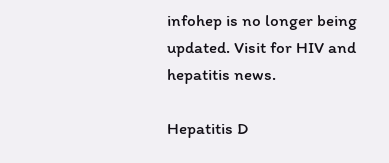infohep is no longer being updated. Visit for HIV and hepatitis news.

Hepatitis D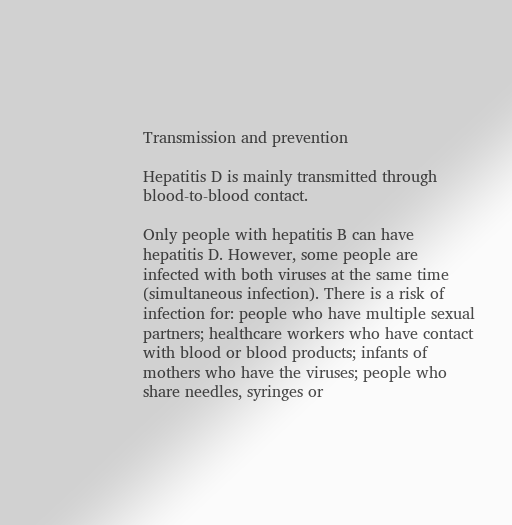Transmission and prevention

Hepatitis D is mainly transmitted through blood-to-blood contact.

Only people with hepatitis B can have hepatitis D. However, some people are infected with both viruses at the same time (simultaneous infection). There is a risk of infection for: people who have multiple sexual partners; healthcare workers who have contact with blood or blood products; infants of mothers who have the viruses; people who share needles, syringes or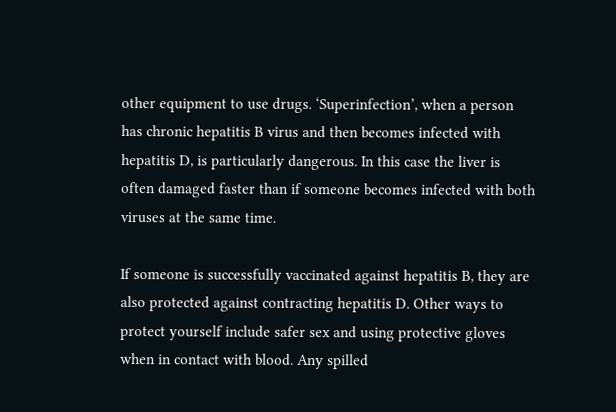other equipment to use drugs. ‘Superinfection’, when a person has chronic hepatitis B virus and then becomes infected with hepatitis D, is particularly dangerous. In this case the liver is often damaged faster than if someone becomes infected with both viruses at the same time.

If someone is successfully vaccinated against hepatitis B, they are also protected against contracting hepatitis D. Other ways to protect yourself include safer sex and using protective gloves when in contact with blood. Any spilled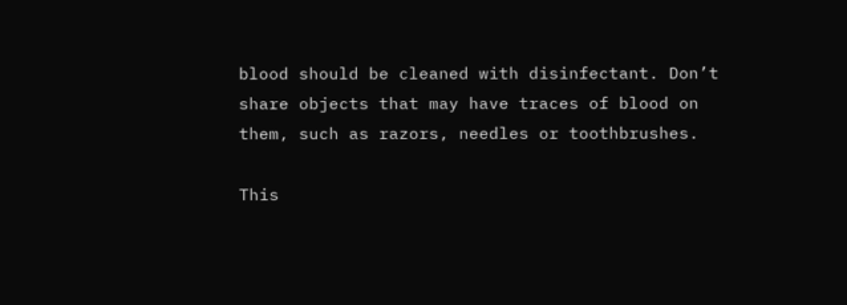blood should be cleaned with disinfectant. Don’t share objects that may have traces of blood on them, such as razors, needles or toothbrushes.

This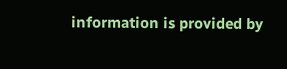information is provided by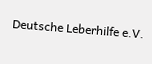Deutsche Leberhilfe e.V.